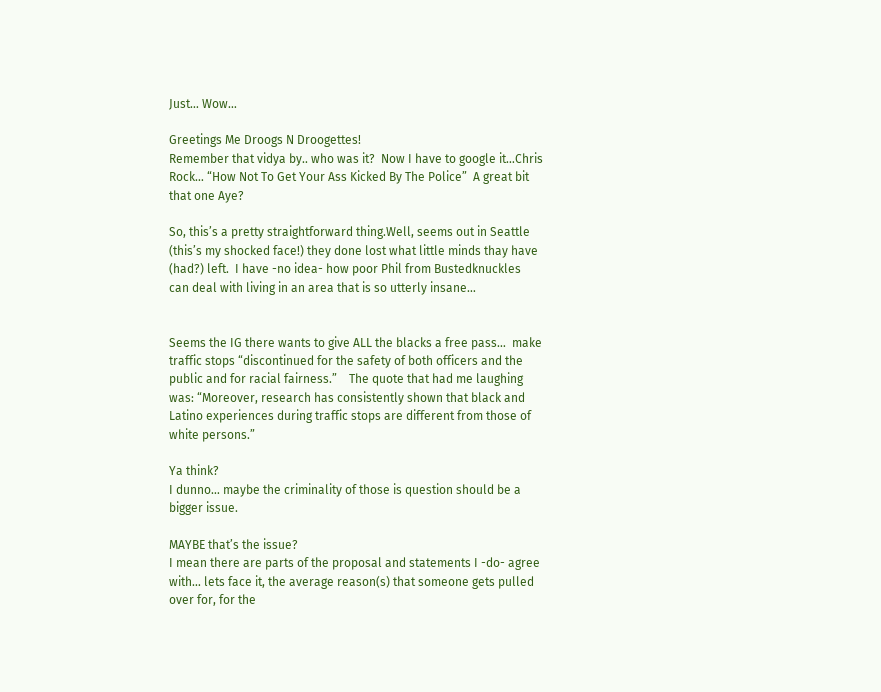Just… Wow…

Greetings Me Droogs N Droogettes!
Remember that vidya by.. who was it?  Now I have to google it…Chris Rock… “How Not To Get Your Ass Kicked By The Police”  A great bit that one Aye?

So, this’s a pretty straightforward thing.Well, seems out in Seattle (this’s my shocked face!) they done lost what little minds thay have (had?) left.  I have -no idea- how poor Phil from Bustedknuckles can deal with living in an area that is so utterly insane…


Seems the IG there wants to give ALL the blacks a free pass…  make traffic stops “discontinued for the safety of both officers and the public and for racial fairness.”    The quote that had me laughing was: “Moreover, research has consistently shown that black and Latino experiences during traffic stops are different from those of white persons.”

Ya think?
I dunno… maybe the criminality of those is question should be a bigger issue.

MAYBE that’s the issue?
I mean there are parts of the proposal and statements I -do- agree with… lets face it, the average reason(s) that someone gets pulled over for, for the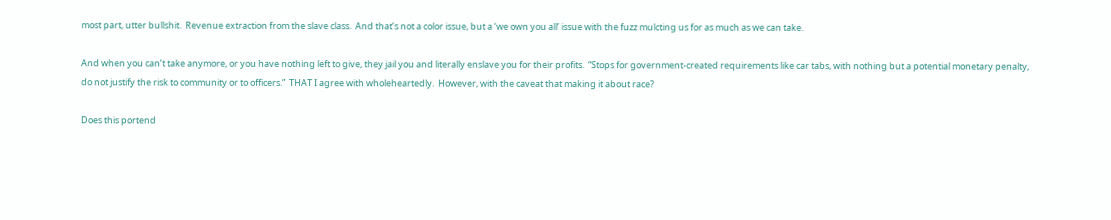most part, utter bullshit.  Revenue extraction from the slave class.  And that’s not a color issue, but a ‘we own you all’ issue with the fuzz mulcting us for as much as we can take.

And when you can’t take anymore, or you have nothing left to give, they jail you and literally enslave you for their profits.  “Stops for government-created requirements like car tabs, with nothing but a potential monetary penalty, do not justify the risk to community or to officers.”  THAT I agree with wholeheartedly.  However, with the caveat that making it about race?

Does this portend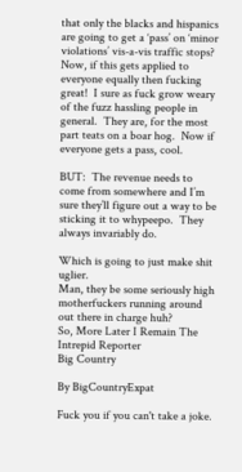that only the blacks and hispanics are going to get a ‘pass’ on ‘minor violations’ vis-a-vis traffic stops?  Now, if this gets applied to everyone equally then fucking great!  I sure as fuck grow weary of the fuzz hassling people in general.  They are, for the most part teats on a boar hog.  Now if everyone gets a pass, cool.

BUT:  The revenue needs to come from somewhere and I’m sure they’ll figure out a way to be sticking it to whypeepo.  They always invariably do.

Which is going to just make shit uglier.
Man, they be some seriously high motherfuckers running around out there in charge huh?
So, More Later I Remain The Intrepid Reporter
Big Country

By BigCountryExpat

Fuck you if you can't take a joke.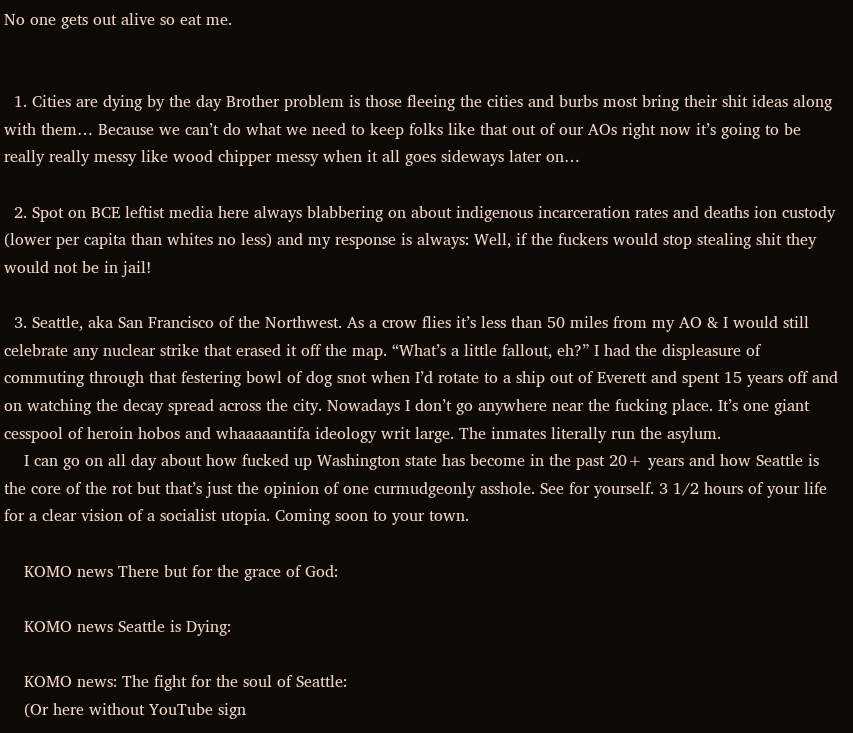No one gets out alive so eat me.


  1. Cities are dying by the day Brother problem is those fleeing the cities and burbs most bring their shit ideas along with them… Because we can’t do what we need to keep folks like that out of our AOs right now it’s going to be really really messy like wood chipper messy when it all goes sideways later on…

  2. Spot on BCE leftist media here always blabbering on about indigenous incarceration rates and deaths ion custody (lower per capita than whites no less) and my response is always: Well, if the fuckers would stop stealing shit they would not be in jail!

  3. Seattle, aka San Francisco of the Northwest. As a crow flies it’s less than 50 miles from my AO & I would still celebrate any nuclear strike that erased it off the map. “What’s a little fallout, eh?” I had the displeasure of commuting through that festering bowl of dog snot when I’d rotate to a ship out of Everett and spent 15 years off and on watching the decay spread across the city. Nowadays I don’t go anywhere near the fucking place. It’s one giant cesspool of heroin hobos and whaaaaantifa ideology writ large. The inmates literally run the asylum.
    I can go on all day about how fucked up Washington state has become in the past 20+ years and how Seattle is the core of the rot but that’s just the opinion of one curmudgeonly asshole. See for yourself. 3 1/2 hours of your life for a clear vision of a socialist utopia. Coming soon to your town.

    KOMO news There but for the grace of God:

    KOMO news Seattle is Dying:

    KOMO news: The fight for the soul of Seattle:
    (Or here without YouTube sign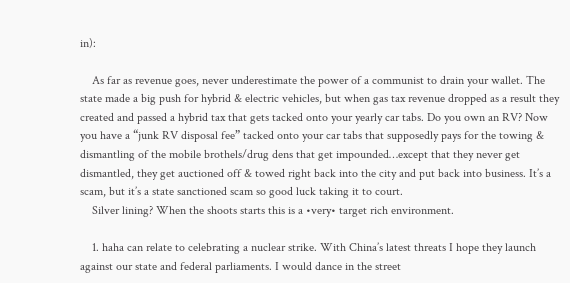in):

    As far as revenue goes, never underestimate the power of a communist to drain your wallet. The state made a big push for hybrid & electric vehicles, but when gas tax revenue dropped as a result they created and passed a hybrid tax that gets tacked onto your yearly car tabs. Do you own an RV? Now you have a “junk RV disposal fee” tacked onto your car tabs that supposedly pays for the towing & dismantling of the mobile brothels/drug dens that get impounded…except that they never get dismantled, they get auctioned off & towed right back into the city and put back into business. It’s a scam, but it’s a state sanctioned scam so good luck taking it to court.
    Silver lining? When the shoots starts this is a •very• target rich environment.

    1. haha can relate to celebrating a nuclear strike. With China’s latest threats I hope they launch against our state and federal parliaments. I would dance in the street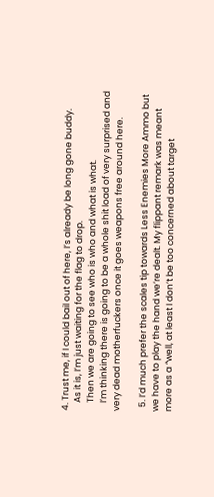4. Trust me, if I could bail out of here, I’s already be long gone buddy.
    As it is, I’m just waiting for the flag to drop.
    Then we are going to see who is who and what is what.
    I’m thinking there is going to be a whole shit load of very surprised and very dead motherfuckers once it goes weapons free around here.

  5. I’d much prefer the scales tip towards Less Enemies More Ammo but we have to play the hand we’re dealt. My flippant remark was meant more as a “well, at least I don’t be too concerned about target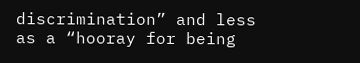discrimination” and less as a “hooray for being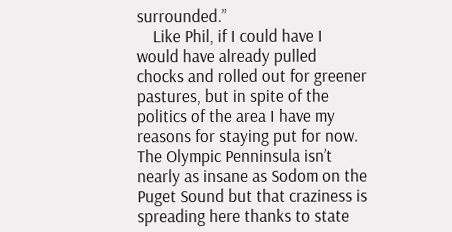surrounded.”
    Like Phil, if I could have I would have already pulled chocks and rolled out for greener pastures, but in spite of the politics of the area I have my reasons for staying put for now. The Olympic Penninsula isn’t nearly as insane as Sodom on the Puget Sound but that craziness is spreading here thanks to state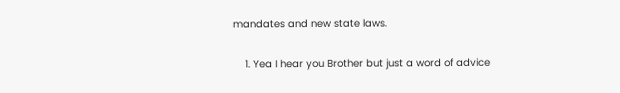mandates and new state laws.

    1. Yea I hear you Brother but just a word of advice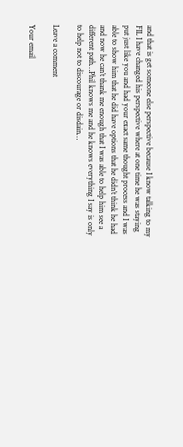and that is get someone else perspective because I know talking to my FIL I have changed his perspective where at one time he was staying put just like you and had your exact same thought process and I was able to show him that he did have options that he didn’t think he had and now he can’t thank me enough that I was able to help him see a different path…Phil knows me and he knows everything I say is only to help not to discourage or disdain…

Leave a comment

Your email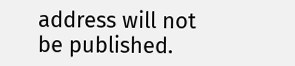address will not be published.